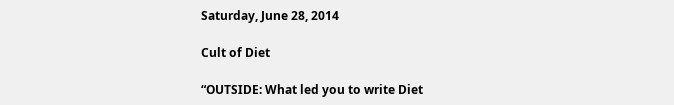Saturday, June 28, 2014

Cult of Diet

“OUTSIDE: What led you to write Diet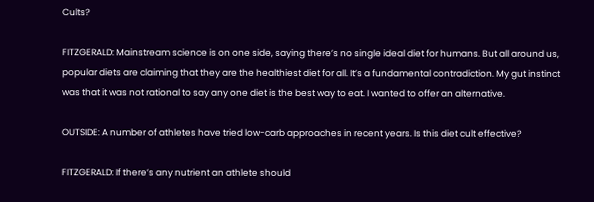Cults?

FITZGERALD: Mainstream science is on one side, saying there’s no single ideal diet for humans. But all around us, popular diets are claiming that they are the healthiest diet for all. It’s a fundamental contradiction. My gut instinct was that it was not rational to say any one diet is the best way to eat. I wanted to offer an alternative.

OUTSIDE: A number of athletes have tried low-carb approaches in recent years. Is this diet cult effective?

FITZGERALD: If there’s any nutrient an athlete should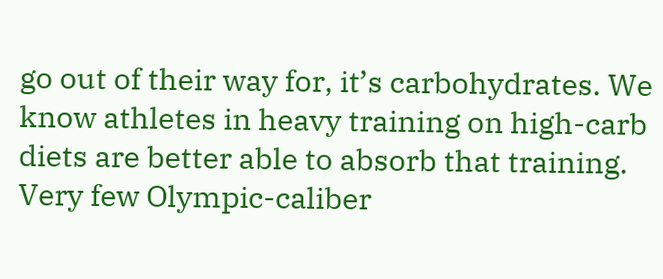go out of their way for, it’s carbohydrates. We know athletes in heavy training on high-carb diets are better able to absorb that training. Very few Olympic-caliber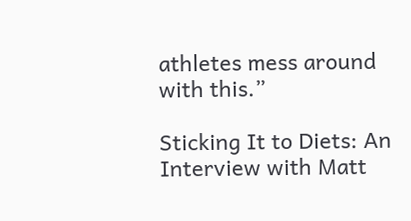athletes mess around with this.”

Sticking It to Diets: An Interview with Matt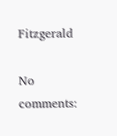Fitzgerald

No comments: